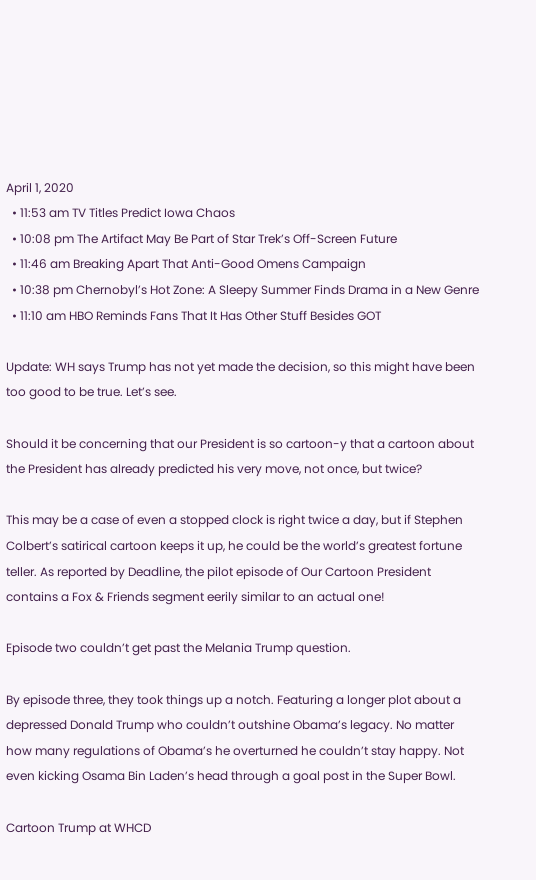April 1, 2020
  • 11:53 am TV Titles Predict Iowa Chaos
  • 10:08 pm The Artifact May Be Part of Star Trek’s Off-Screen Future
  • 11:46 am Breaking Apart That Anti-Good Omens Campaign
  • 10:38 pm Chernobyl’s Hot Zone: A Sleepy Summer Finds Drama in a New Genre
  • 11:10 am HBO Reminds Fans That It Has Other Stuff Besides GOT

Update: WH says Trump has not yet made the decision, so this might have been too good to be true. Let’s see.

Should it be concerning that our President is so cartoon-y that a cartoon about the President has already predicted his very move, not once, but twice?

This may be a case of even a stopped clock is right twice a day, but if Stephen Colbert’s satirical cartoon keeps it up, he could be the world’s greatest fortune teller. As reported by Deadline, the pilot episode of Our Cartoon President contains a Fox & Friends segment eerily similar to an actual one!

Episode two couldn’t get past the Melania Trump question.

By episode three, they took things up a notch. Featuring a longer plot about a depressed Donald Trump who couldn’t outshine Obama’s legacy. No matter how many regulations of Obama’s he overturned he couldn’t stay happy. Not even kicking Osama Bin Laden’s head through a goal post in the Super Bowl.

Cartoon Trump at WHCD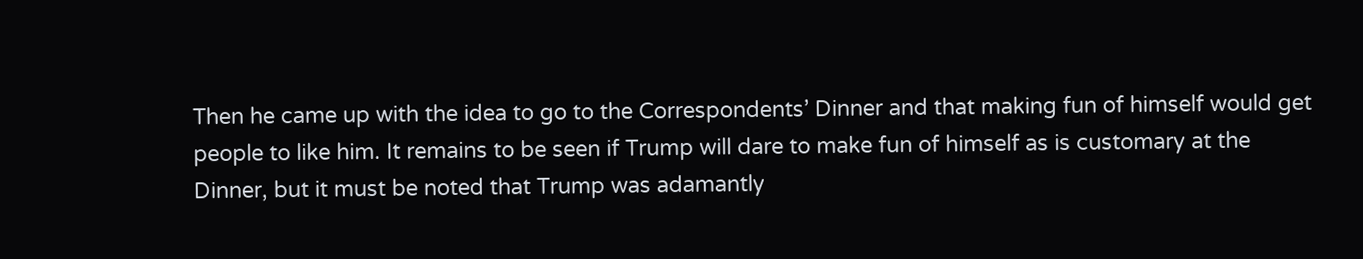Then he came up with the idea to go to the Correspondents’ Dinner and that making fun of himself would get people to like him. It remains to be seen if Trump will dare to make fun of himself as is customary at the Dinner, but it must be noted that Trump was adamantly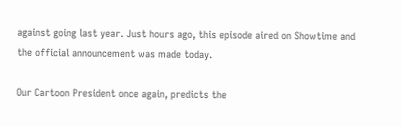against going last year. Just hours ago, this episode aired on Showtime and the official announcement was made today.

Our Cartoon President once again, predicts the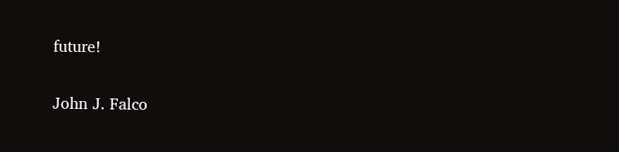future!

John J. Falco